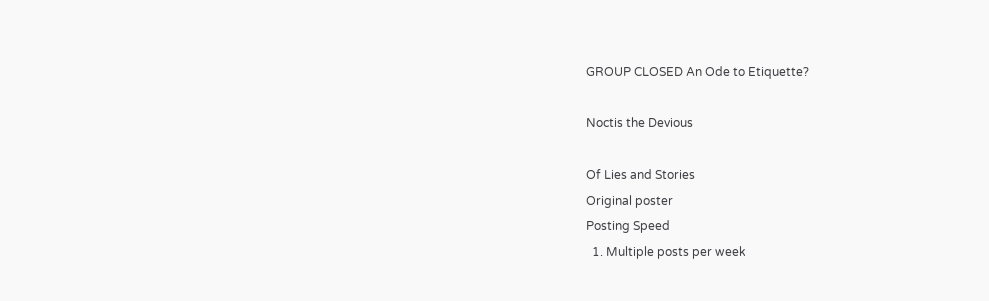GROUP CLOSED An Ode to Etiquette?

Noctis the Devious

Of Lies and Stories
Original poster
Posting Speed
  1. Multiple posts per week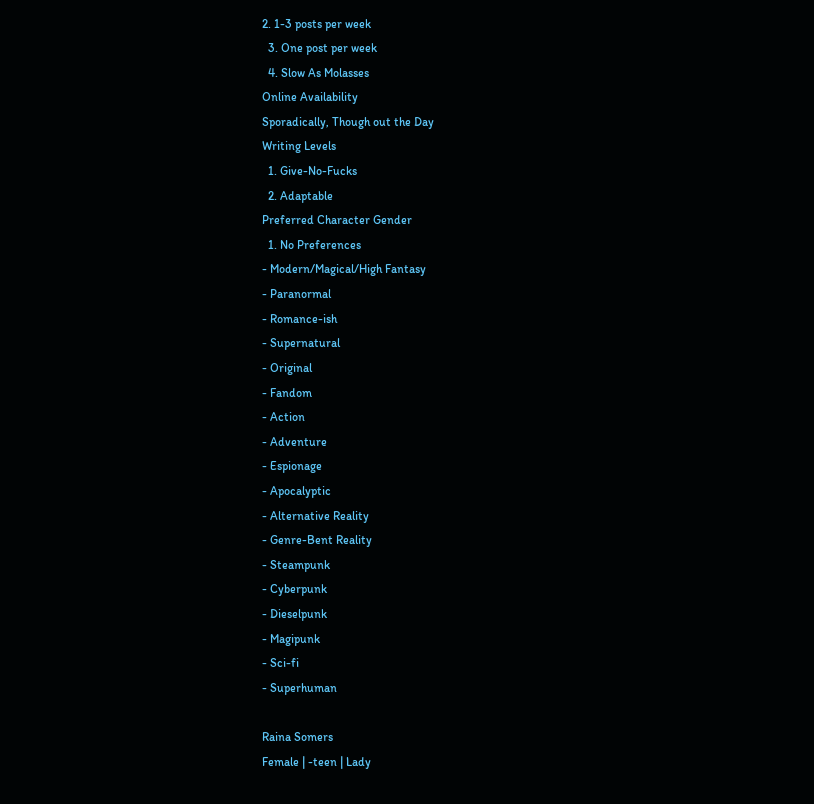2. 1-3 posts per week
  3. One post per week
  4. Slow As Molasses
Online Availability
Sporadically, Though out the Day
Writing Levels
  1. Give-No-Fucks
  2. Adaptable
Preferred Character Gender
  1. No Preferences
- Modern/Magical/High Fantasy
- Paranormal
- Romance-ish
- Supernatural
- Original
- Fandom
- Action
- Adventure
- Espionage
- Apocalyptic
- Alternative Reality
- Genre-Bent Reality
- Steampunk
- Cyberpunk
- Dieselpunk
- Magipunk
- Sci-fi
- Superhuman

Raina Somers
Female | -teen | Lady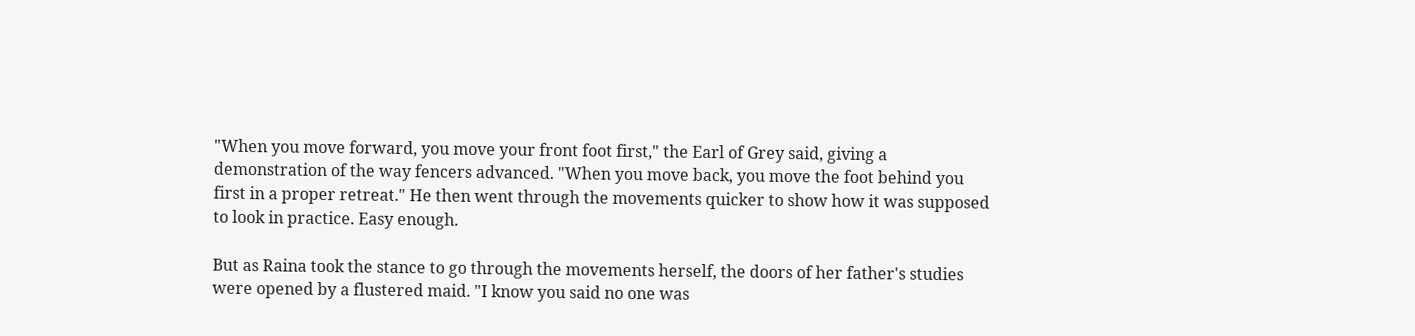"When you move forward, you move your front foot first," the Earl of Grey said, giving a demonstration of the way fencers advanced. "When you move back, you move the foot behind you first in a proper retreat." He then went through the movements quicker to show how it was supposed to look in practice. Easy enough.

But as Raina took the stance to go through the movements herself, the doors of her father's studies were opened by a flustered maid. "I know you said no one was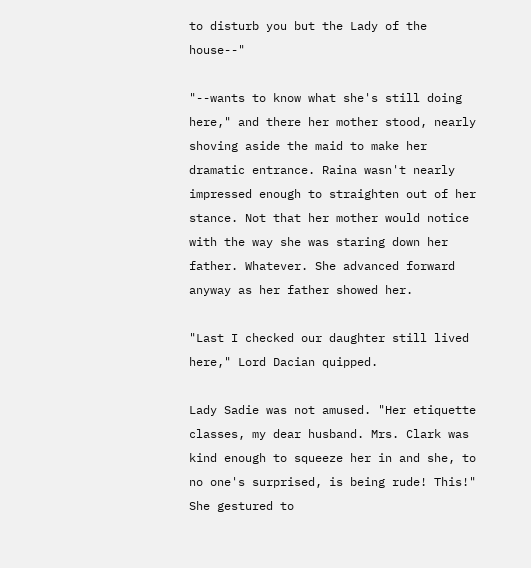to disturb you but the Lady of the house--"

"--wants to know what she's still doing here," and there her mother stood, nearly shoving aside the maid to make her dramatic entrance. Raina wasn't nearly impressed enough to straighten out of her stance. Not that her mother would notice with the way she was staring down her father. Whatever. She advanced forward anyway as her father showed her.

"Last I checked our daughter still lived here," Lord Dacian quipped.

Lady Sadie was not amused. "Her etiquette classes, my dear husband. Mrs. Clark was kind enough to squeeze her in and she, to no one's surprised, is being rude! This!" She gestured to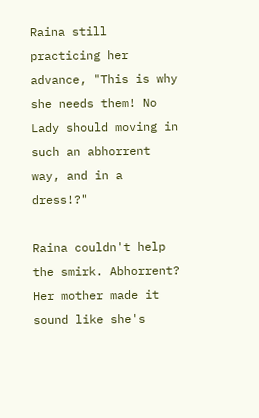Raina still practicing her advance, "This is why she needs them! No Lady should moving in such an abhorrent way, and in a dress!?"

Raina couldn't help the smirk. Abhorrent? Her mother made it sound like she's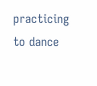practicing to dance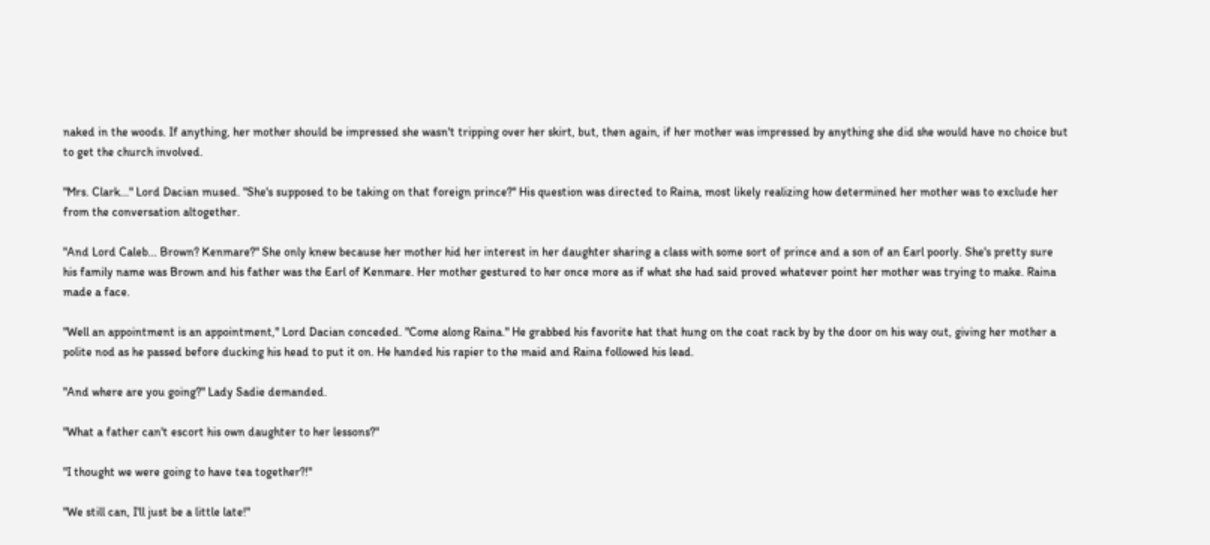naked in the woods. If anything, her mother should be impressed she wasn't tripping over her skirt, but, then again, if her mother was impressed by anything she did she would have no choice but to get the church involved.

"Mrs. Clark..." Lord Dacian mused. "She's supposed to be taking on that foreign prince?" His question was directed to Raina, most likely realizing how determined her mother was to exclude her from the conversation altogether.

"And Lord Caleb... Brown? Kenmare?" She only knew because her mother hid her interest in her daughter sharing a class with some sort of prince and a son of an Earl poorly. She's pretty sure his family name was Brown and his father was the Earl of Kenmare. Her mother gestured to her once more as if what she had said proved whatever point her mother was trying to make. Raina made a face.

"Well an appointment is an appointment," Lord Dacian conceded. "Come along Raina." He grabbed his favorite hat that hung on the coat rack by by the door on his way out, giving her mother a polite nod as he passed before ducking his head to put it on. He handed his rapier to the maid and Raina followed his lead.

"And where are you going?" Lady Sadie demanded.

"What a father can't escort his own daughter to her lessons?"

"I thought we were going to have tea together?!"

"We still can, I'll just be a little late!"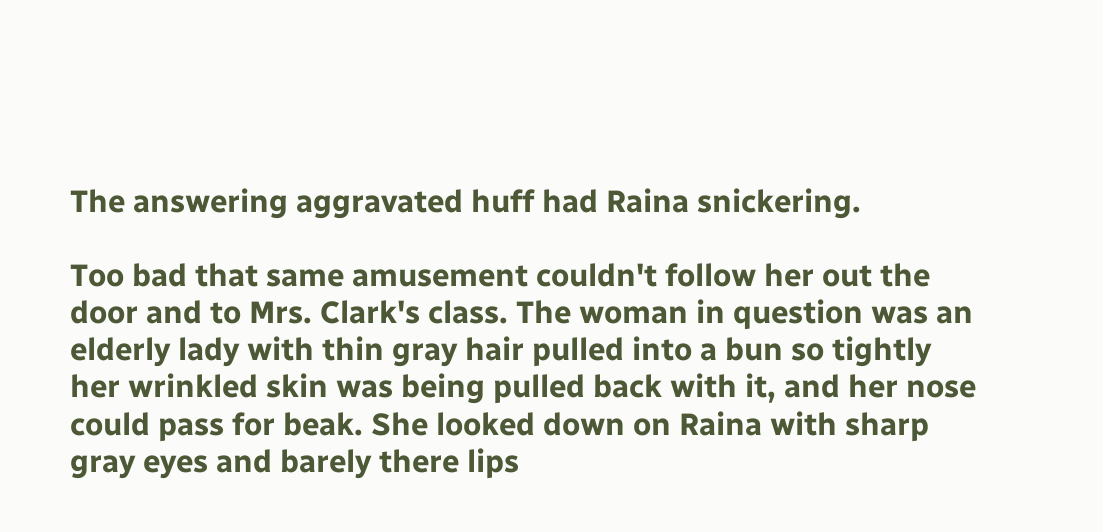The answering aggravated huff had Raina snickering.

Too bad that same amusement couldn't follow her out the door and to Mrs. Clark's class. The woman in question was an elderly lady with thin gray hair pulled into a bun so tightly her wrinkled skin was being pulled back with it, and her nose could pass for beak. She looked down on Raina with sharp gray eyes and barely there lips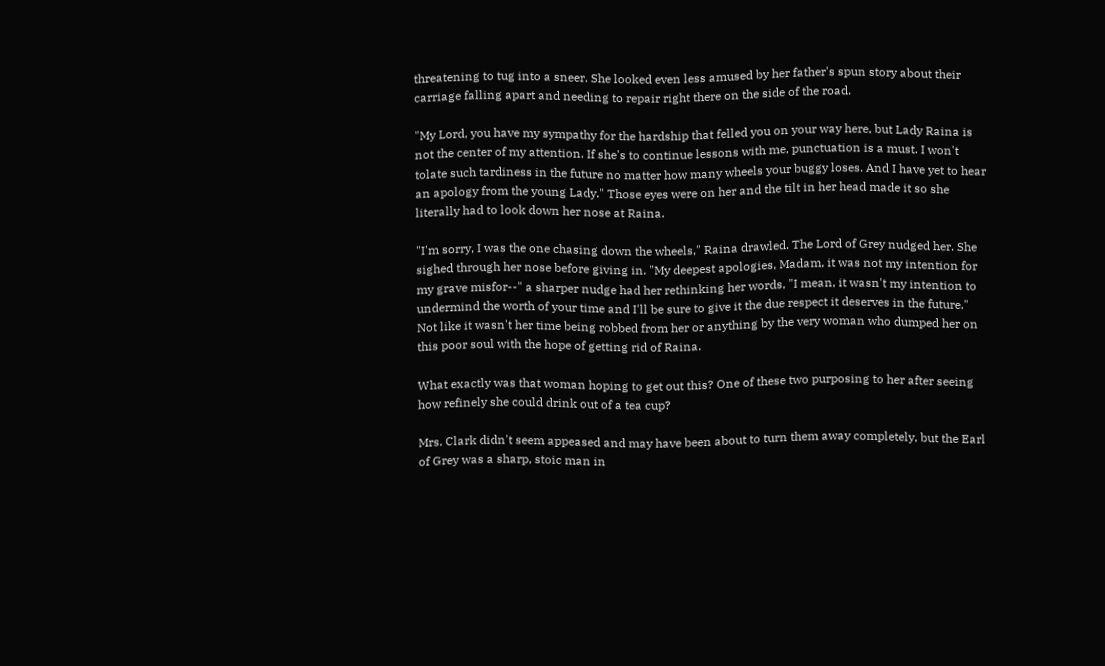threatening to tug into a sneer. She looked even less amused by her father's spun story about their carriage falling apart and needing to repair right there on the side of the road.

"My Lord, you have my sympathy for the hardship that felled you on your way here, but Lady Raina is not the center of my attention. If she's to continue lessons with me, punctuation is a must. I won't tolate such tardiness in the future no matter how many wheels your buggy loses. And I have yet to hear an apology from the young Lady." Those eyes were on her and the tilt in her head made it so she literally had to look down her nose at Raina.

"I'm sorry, I was the one chasing down the wheels," Raina drawled. The Lord of Grey nudged her. She sighed through her nose before giving in. "My deepest apologies, Madam, it was not my intention for my grave misfor--" a sharper nudge had her rethinking her words, "I mean, it wasn't my intention to undermind the worth of your time and I'll be sure to give it the due respect it deserves in the future." Not like it wasn't her time being robbed from her or anything by the very woman who dumped her on this poor soul with the hope of getting rid of Raina.

What exactly was that woman hoping to get out this? One of these two purposing to her after seeing how refinely she could drink out of a tea cup?

Mrs. Clark didn't seem appeased and may have been about to turn them away completely, but the Earl of Grey was a sharp, stoic man in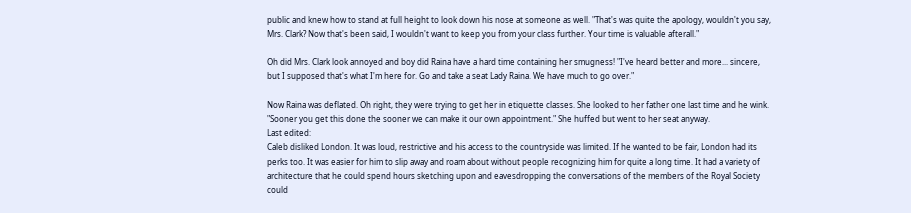public and knew how to stand at full height to look down his nose at someone as well. "That's was quite the apology, wouldn't you say, Mrs. Clark? Now that's been said, I wouldn't want to keep you from your class further. Your time is valuable afterall."

Oh did Mrs. Clark look annoyed and boy did Raina have a hard time containing her smugness! "I've heard better and more... sincere, but I supposed that's what I'm here for. Go and take a seat Lady Raina. We have much to go over."

Now Raina was deflated. Oh right, they were trying to get her in etiquette classes. She looked to her father one last time and he wink. "Sooner you get this done the sooner we can make it our own appointment." She huffed but went to her seat anyway.
Last edited:
Caleb disliked London. It was loud, restrictive and his access to the countryside was limited. If he wanted to be fair, London had its perks too. It was easier for him to slip away and roam about without people recognizing him for quite a long time. It had a variety of architecture that he could spend hours sketching upon and eavesdropping the conversations of the members of the Royal Society could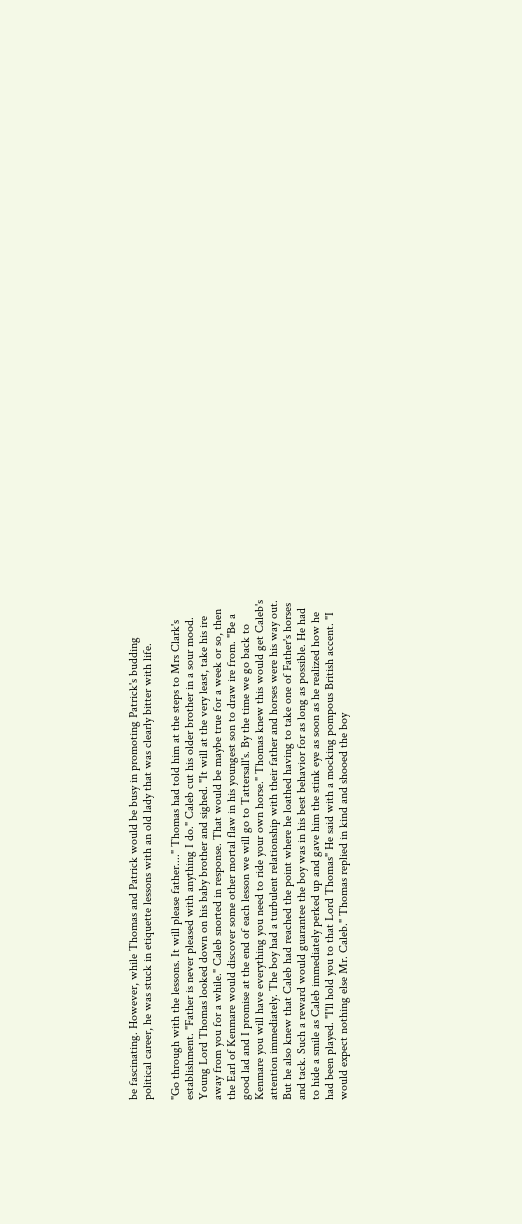be fascinating. However, while Thomas and Patrick would be busy in promoting Patrick's budding political career, he was stuck in etiquette lessons with an old lady that was clearly bitter with life.

"Go through with the lessons. It will please father...." Thomas had told him at the steps to Mrs Clark's establishment. "Father is never pleased with anything I do." Caleb cut his older brother in a sour mood. Young Lord Thomas looked down on his baby brother and sighed. "It will at the very least, take his ire away from you for a while." Caleb snorted in response. That would be maybe true for a week or so, then the Earl of Kenmare would discover some other mortal flaw in his youngest son to draw ire from. "Be a good lad and I promise at the end of each lesson we will go to Tattersall's. By the time we go back to Kenmare you will have everything you need to ride your own horse." Thomas knew this would get Caleb's attention immediately. The boy had a turbulent relationship with their father and horses were his way out. But he also knew that Caleb had reached the point where he loathed having to take one of Father's horses and tack. Such a reward would guarantee the boy was in his best behavior for as long as possible. He had to hide a smile as Caleb immediately perked up and gave him the stink eye as soon as he realized how he had been played. "I'll hold you to that Lord Thomas" He said with a mocking pompous British accent. "I would expect nothing else Mr. Caleb." Thomas replied in kind and shooed the boy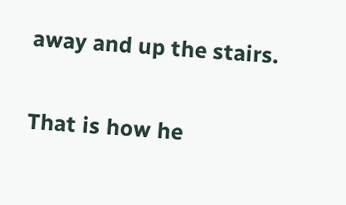away and up the stairs.

That is how he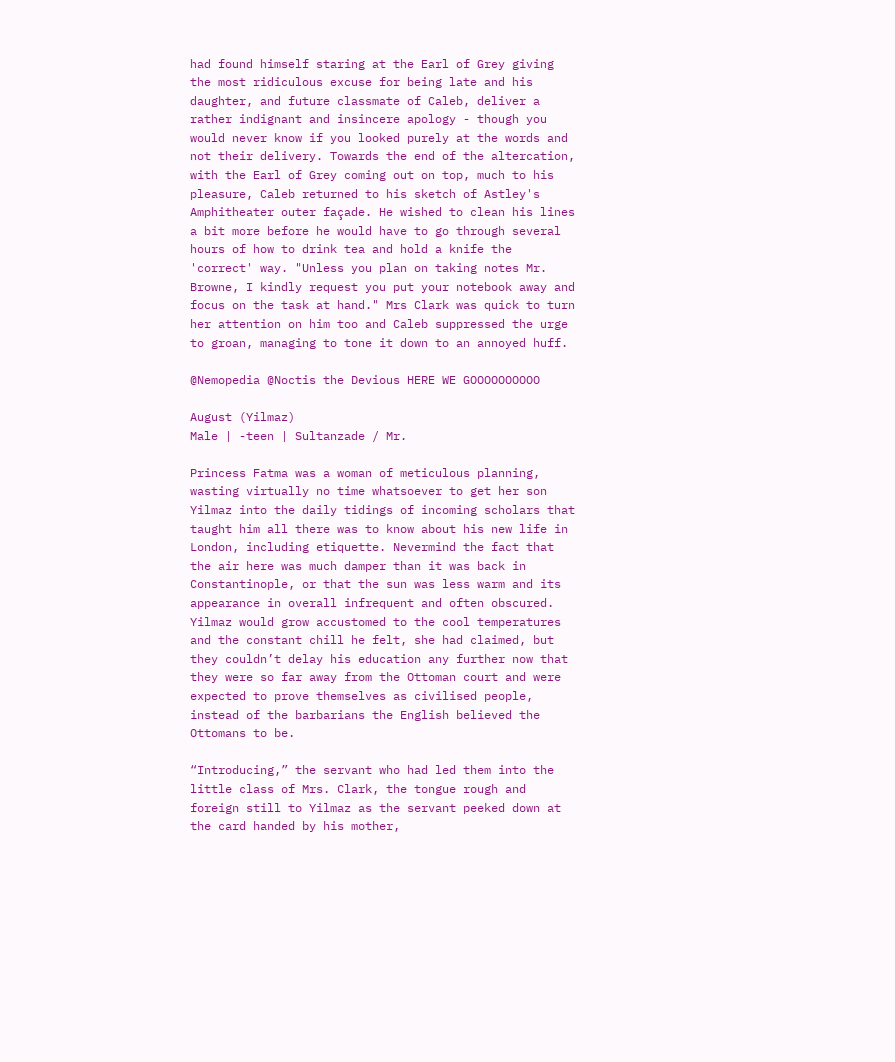had found himself staring at the Earl of Grey giving the most ridiculous excuse for being late and his daughter, and future classmate of Caleb, deliver a rather indignant and insincere apology - though you would never know if you looked purely at the words and not their delivery. Towards the end of the altercation, with the Earl of Grey coming out on top, much to his pleasure, Caleb returned to his sketch of Astley's Amphitheater outer façade. He wished to clean his lines a bit more before he would have to go through several hours of how to drink tea and hold a knife the 'correct' way. "Unless you plan on taking notes Mr. Browne, I kindly request you put your notebook away and focus on the task at hand." Mrs Clark was quick to turn her attention on him too and Caleb suppressed the urge to groan, managing to tone it down to an annoyed huff.

@Nemopedia @Noctis the Devious HERE WE GOOOOOOOOOO

August (Yilmaz)
Male | -teen | Sultanzade / Mr.

Princess Fatma was a woman of meticulous planning, wasting virtually no time whatsoever to get her son Yilmaz into the daily tidings of incoming scholars that taught him all there was to know about his new life in London, including etiquette. Nevermind the fact that the air here was much damper than it was back in Constantinople, or that the sun was less warm and its appearance in overall infrequent and often obscured. Yilmaz would grow accustomed to the cool temperatures and the constant chill he felt, she had claimed, but they couldn’t delay his education any further now that they were so far away from the Ottoman court and were expected to prove themselves as civilised people, instead of the barbarians the English believed the Ottomans to be.

“Introducing,” the servant who had led them into the little class of Mrs. Clark, the tongue rough and foreign still to Yilmaz as the servant peeked down at the card handed by his mother,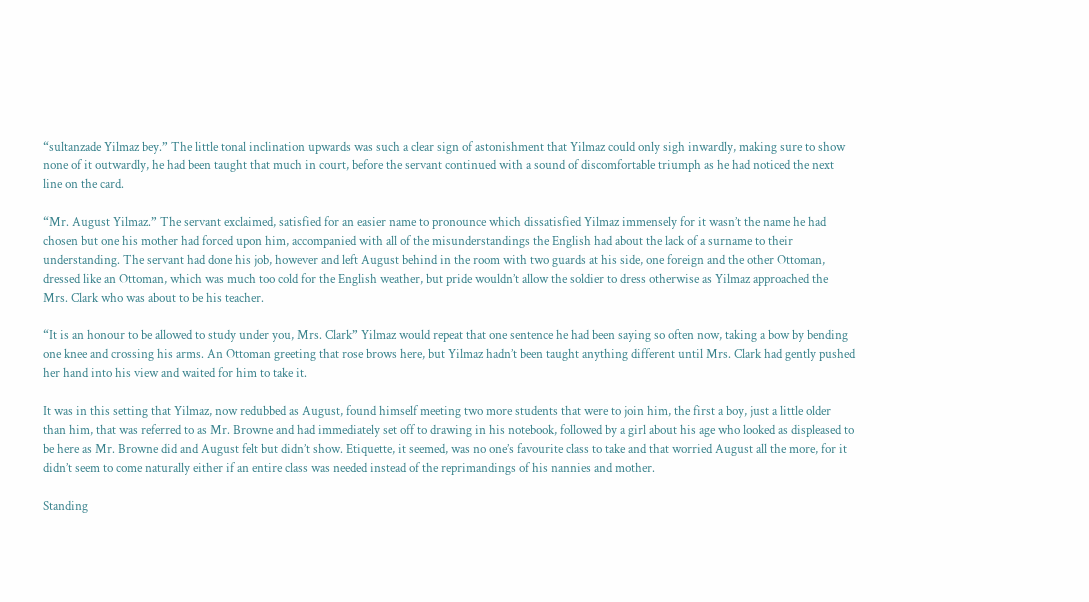“sultanzade Yilmaz bey.” The little tonal inclination upwards was such a clear sign of astonishment that Yilmaz could only sigh inwardly, making sure to show none of it outwardly, he had been taught that much in court, before the servant continued with a sound of discomfortable triumph as he had noticed the next line on the card.

“Mr. August Yilmaz.” The servant exclaimed, satisfied for an easier name to pronounce which dissatisfied Yilmaz immensely for it wasn’t the name he had chosen but one his mother had forced upon him, accompanied with all of the misunderstandings the English had about the lack of a surname to their understanding. The servant had done his job, however and left August behind in the room with two guards at his side, one foreign and the other Ottoman, dressed like an Ottoman, which was much too cold for the English weather, but pride wouldn’t allow the soldier to dress otherwise as Yilmaz approached the Mrs. Clark who was about to be his teacher.

“It is an honour to be allowed to study under you, Mrs. Clark” Yilmaz would repeat that one sentence he had been saying so often now, taking a bow by bending one knee and crossing his arms. An Ottoman greeting that rose brows here, but Yilmaz hadn’t been taught anything different until Mrs. Clark had gently pushed her hand into his view and waited for him to take it.

It was in this setting that Yilmaz, now redubbed as August, found himself meeting two more students that were to join him, the first a boy, just a little older than him, that was referred to as Mr. Browne and had immediately set off to drawing in his notebook, followed by a girl about his age who looked as displeased to be here as Mr. Browne did and August felt but didn’t show. Etiquette, it seemed, was no one’s favourite class to take and that worried August all the more, for it didn’t seem to come naturally either if an entire class was needed instead of the reprimandings of his nannies and mother.

Standing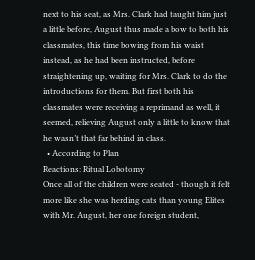next to his seat, as Mrs. Clark had taught him just a little before, August thus made a bow to both his classmates, this time bowing from his waist instead, as he had been instructed, before straightening up, waiting for Mrs. Clark to do the introductions for them. But first both his classmates were receiving a reprimand as well, it seemed, relieving August only a little to know that he wasn’t that far behind in class.
  • According to Plan
Reactions: Ritual Lobotomy
Once all of the children were seated - though it felt more like she was herding cats than young Elites with Mr. August, her one foreign student,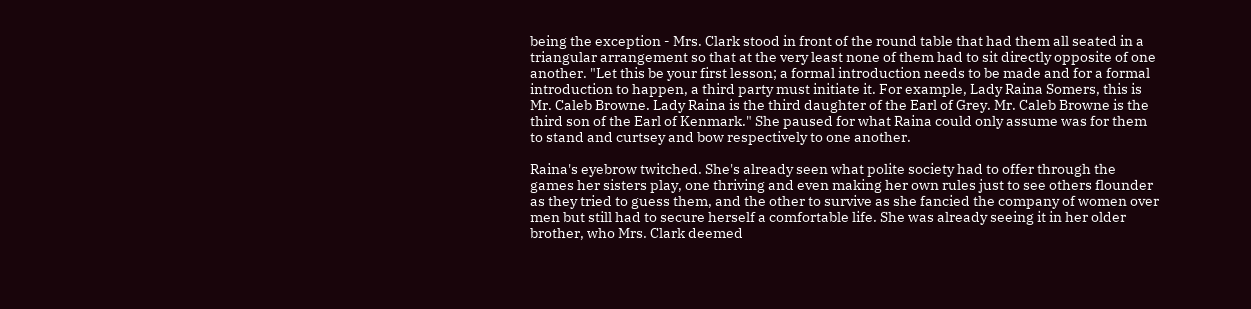being the exception - Mrs. Clark stood in front of the round table that had them all seated in a triangular arrangement so that at the very least none of them had to sit directly opposite of one another. "Let this be your first lesson; a formal introduction needs to be made and for a formal introduction to happen, a third party must initiate it. For example, Lady Raina Somers, this is Mr. Caleb Browne. Lady Raina is the third daughter of the Earl of Grey. Mr. Caleb Browne is the third son of the Earl of Kenmark." She paused for what Raina could only assume was for them to stand and curtsey and bow respectively to one another.

Raina's eyebrow twitched. She's already seen what polite society had to offer through the games her sisters play, one thriving and even making her own rules just to see others flounder as they tried to guess them, and the other to survive as she fancied the company of women over men but still had to secure herself a comfortable life. She was already seeing it in her older brother, who Mrs. Clark deemed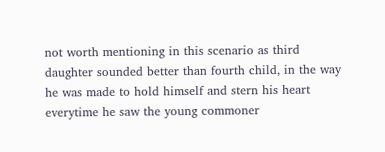not worth mentioning in this scenario as third daughter sounded better than fourth child, in the way he was made to hold himself and stern his heart everytime he saw the young commoner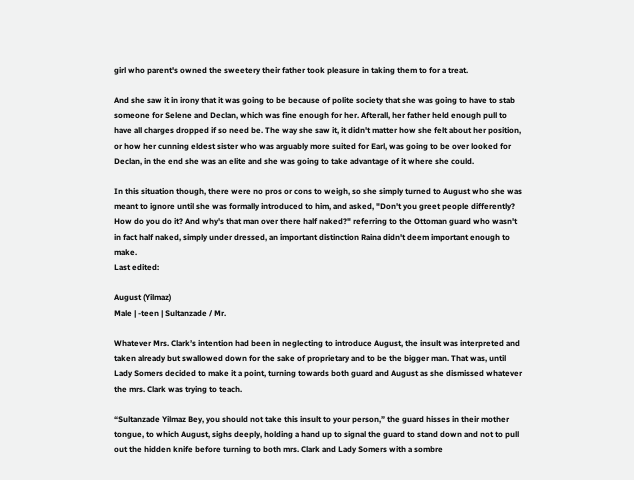girl who parent's owned the sweetery their father took pleasure in taking them to for a treat.

And she saw it in irony that it was going to be because of polite society that she was going to have to stab someone for Selene and Declan, which was fine enough for her. Afterall, her father held enough pull to have all charges dropped if so need be. The way she saw it, it didn't matter how she felt about her position, or how her cunning eldest sister who was arguably more suited for Earl, was going to be over looked for Declan, in the end she was an elite and she was going to take advantage of it where she could.

In this situation though, there were no pros or cons to weigh, so she simply turned to August who she was meant to ignore until she was formally introduced to him, and asked, "Don't you greet people differently? How do you do it? And why's that man over there half naked?" referring to the Ottoman guard who wasn't in fact half naked, simply under dressed, an important distinction Raina didn't deem important enough to make.
Last edited:

August (Yilmaz)
Male | -teen | Sultanzade / Mr.

Whatever Mrs. Clark’s intention had been in neglecting to introduce August, the insult was interpreted and taken already but swallowed down for the sake of proprietary and to be the bigger man. That was, until Lady Somers decided to make it a point, turning towards both guard and August as she dismissed whatever the mrs. Clark was trying to teach.

“Sultanzade Yilmaz Bey, you should not take this insult to your person,” the guard hisses in their mother tongue, to which August, sighs deeply, holding a hand up to signal the guard to stand down and not to pull out the hidden knife before turning to both mrs. Clark and Lady Somers with a sombre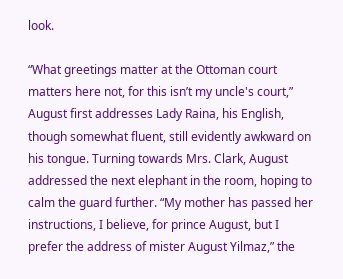look.

“What greetings matter at the Ottoman court matters here not, for this isn’t my uncle's court,” August first addresses Lady Raina, his English, though somewhat fluent, still evidently awkward on his tongue. Turning towards Mrs. Clark, August addressed the next elephant in the room, hoping to calm the guard further. “My mother has passed her instructions, I believe, for prince August, but I prefer the address of mister August Yilmaz,” the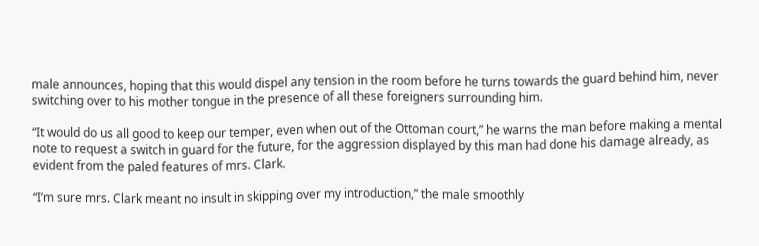male announces, hoping that this would dispel any tension in the room before he turns towards the guard behind him, never switching over to his mother tongue in the presence of all these foreigners surrounding him.

“It would do us all good to keep our temper, even when out of the Ottoman court,” he warns the man before making a mental note to request a switch in guard for the future, for the aggression displayed by this man had done his damage already, as evident from the paled features of mrs. Clark.

“I’m sure mrs. Clark meant no insult in skipping over my introduction,” the male smoothly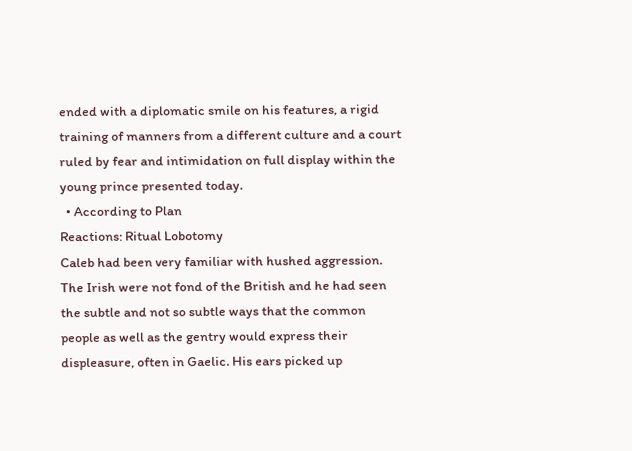ended with a diplomatic smile on his features, a rigid training of manners from a different culture and a court ruled by fear and intimidation on full display within the young prince presented today.
  • According to Plan
Reactions: Ritual Lobotomy
Caleb had been very familiar with hushed aggression. The Irish were not fond of the British and he had seen the subtle and not so subtle ways that the common people as well as the gentry would express their displeasure, often in Gaelic. His ears picked up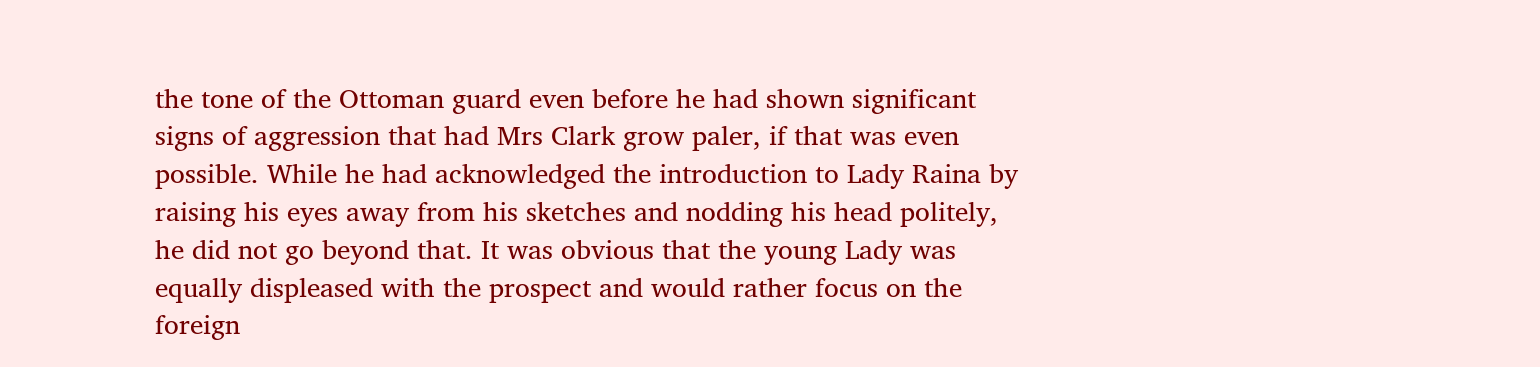the tone of the Ottoman guard even before he had shown significant signs of aggression that had Mrs Clark grow paler, if that was even possible. While he had acknowledged the introduction to Lady Raina by raising his eyes away from his sketches and nodding his head politely, he did not go beyond that. It was obvious that the young Lady was equally displeased with the prospect and would rather focus on the foreign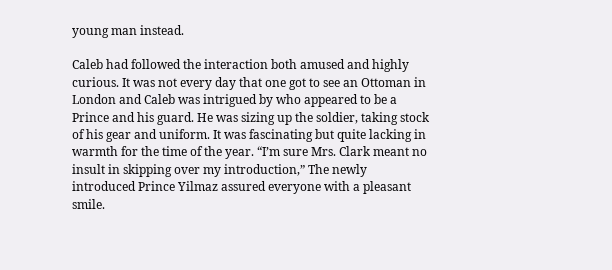young man instead.

Caleb had followed the interaction both amused and highly curious. It was not every day that one got to see an Ottoman in London and Caleb was intrigued by who appeared to be a Prince and his guard. He was sizing up the soldier, taking stock of his gear and uniform. It was fascinating but quite lacking in warmth for the time of the year. “I’m sure Mrs. Clark meant no insult in skipping over my introduction,” The newly introduced Prince Yilmaz assured everyone with a pleasant smile.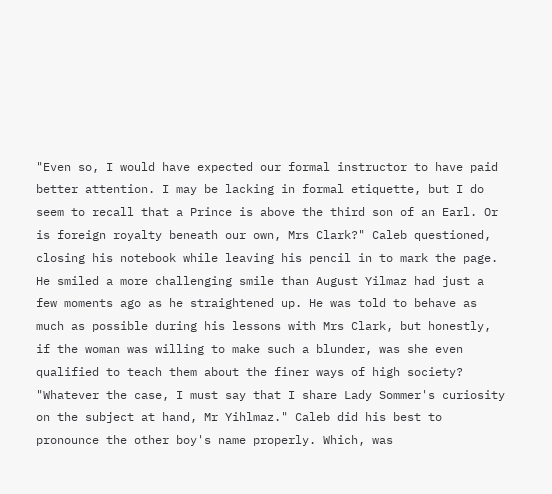"Even so, I would have expected our formal instructor to have paid better attention. I may be lacking in formal etiquette, but I do seem to recall that a Prince is above the third son of an Earl. Or is foreign royalty beneath our own, Mrs Clark?" Caleb questioned, closing his notebook while leaving his pencil in to mark the page. He smiled a more challenging smile than August Yilmaz had just a few moments ago as he straightened up. He was told to behave as much as possible during his lessons with Mrs Clark, but honestly, if the woman was willing to make such a blunder, was she even qualified to teach them about the finer ways of high society? "Whatever the case, I must say that I share Lady Sommer's curiosity on the subject at hand, Mr Yihlmaz." Caleb did his best to pronounce the other boy's name properly. Which, was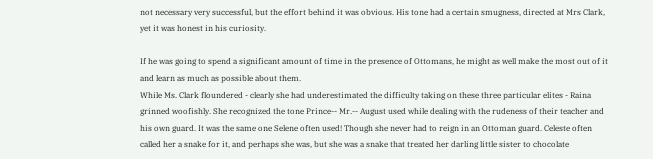not necessary very successful, but the effort behind it was obvious. His tone had a certain smugness, directed at Mrs Clark, yet it was honest in his curiosity.

If he was going to spend a significant amount of time in the presence of Ottomans, he might as well make the most out of it and learn as much as possible about them.
While Ms. Clark floundered - clearly she had underestimated the difficulty taking on these three particular elites - Raina grinned woofishly. She recognized the tone Prince-- Mr.-- August used while dealing with the rudeness of their teacher and his own guard. It was the same one Selene often used! Though she never had to reign in an Ottoman guard. Celeste often called her a snake for it, and perhaps she was, but she was a snake that treated her darling little sister to chocolate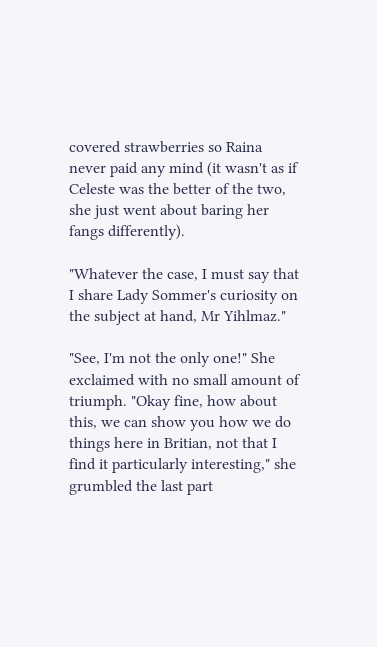covered strawberries so Raina never paid any mind (it wasn't as if Celeste was the better of the two, she just went about baring her fangs differently).

"Whatever the case, I must say that I share Lady Sommer's curiosity on the subject at hand, Mr Yihlmaz."

"See, I'm not the only one!" She exclaimed with no small amount of triumph. "Okay fine, how about this, we can show you how we do things here in Britian, not that I find it particularly interesting," she grumbled the last part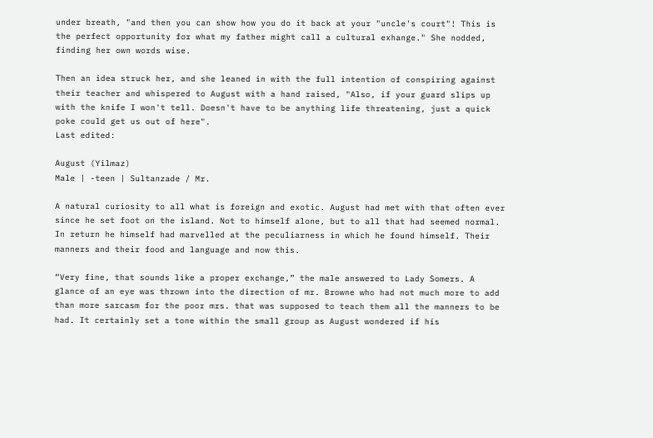under breath, "and then you can show how you do it back at your "uncle's court"! This is the perfect opportunity for what my father might call a cultural exhange." She nodded, finding her own words wise.

Then an idea struck her, and she leaned in with the full intention of conspiring against their teacher and whispered to August with a hand raised, "Also, if your guard slips up with the knife I won't tell. Doesn't have to be anything life threatening, just a quick poke could get us out of here".
Last edited:

August (Yilmaz)
Male | -teen | Sultanzade / Mr.

A natural curiosity to all what is foreign and exotic. August had met with that often ever since he set foot on the island. Not to himself alone, but to all that had seemed normal. In return he himself had marvelled at the peculiarness in which he found himself. Their manners and their food and language and now this.

“Very fine, that sounds like a proper exchange,” the male answered to Lady Somers. A glance of an eye was thrown into the direction of mr. Browne who had not much more to add than more sarcasm for the poor mrs. that was supposed to teach them all the manners to be had. It certainly set a tone within the small group as August wondered if his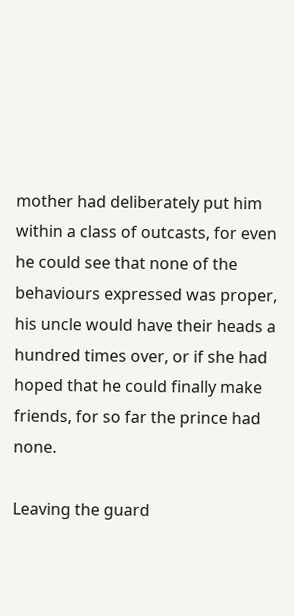mother had deliberately put him within a class of outcasts, for even he could see that none of the behaviours expressed was proper, his uncle would have their heads a hundred times over, or if she had hoped that he could finally make friends, for so far the prince had none.

Leaving the guard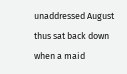unaddressed August thus sat back down when a maid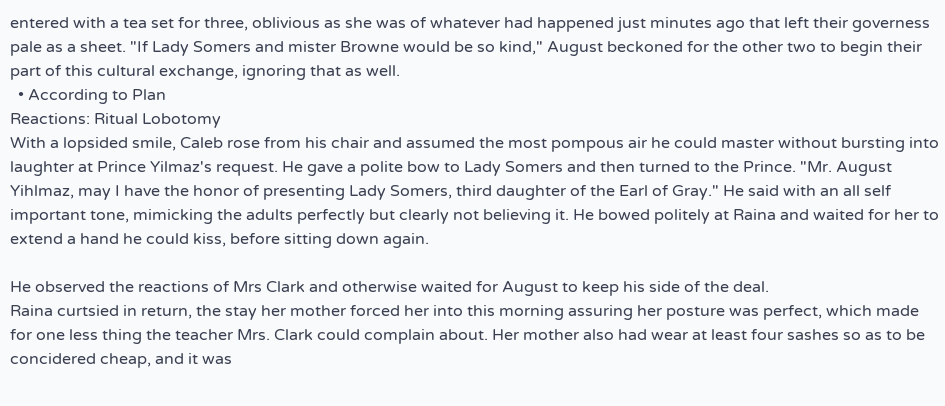entered with a tea set for three, oblivious as she was of whatever had happened just minutes ago that left their governess pale as a sheet. "If Lady Somers and mister Browne would be so kind," August beckoned for the other two to begin their part of this cultural exchange, ignoring that as well.
  • According to Plan
Reactions: Ritual Lobotomy
With a lopsided smile, Caleb rose from his chair and assumed the most pompous air he could master without bursting into laughter at Prince Yilmaz's request. He gave a polite bow to Lady Somers and then turned to the Prince. "Mr. August Yihlmaz, may I have the honor of presenting Lady Somers, third daughter of the Earl of Gray." He said with an all self important tone, mimicking the adults perfectly but clearly not believing it. He bowed politely at Raina and waited for her to extend a hand he could kiss, before sitting down again.

He observed the reactions of Mrs Clark and otherwise waited for August to keep his side of the deal.
Raina curtsied in return, the stay her mother forced her into this morning assuring her posture was perfect, which made for one less thing the teacher Mrs. Clark could complain about. Her mother also had wear at least four sashes so as to be concidered cheap, and it was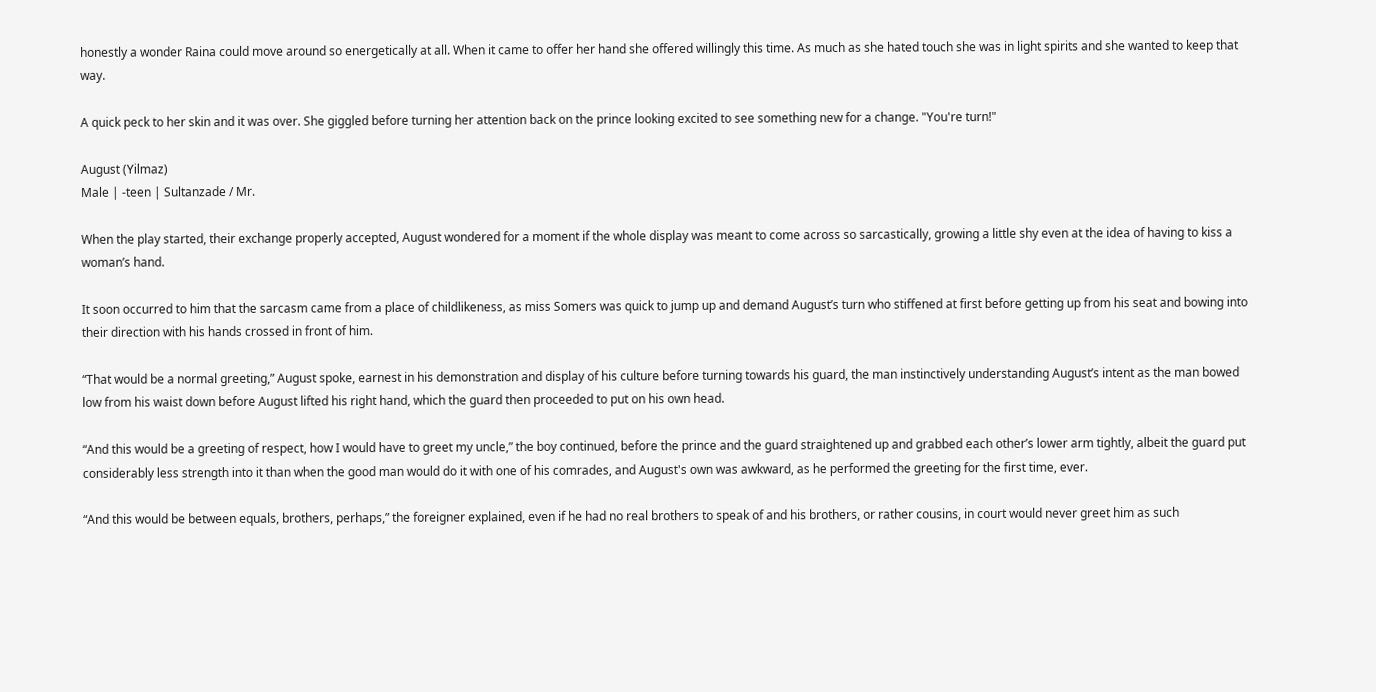honestly a wonder Raina could move around so energetically at all. When it came to offer her hand she offered willingly this time. As much as she hated touch she was in light spirits and she wanted to keep that way.

A quick peck to her skin and it was over. She giggled before turning her attention back on the prince looking excited to see something new for a change. "You're turn!"

August (Yilmaz)
Male | -teen | Sultanzade / Mr.

When the play started, their exchange properly accepted, August wondered for a moment if the whole display was meant to come across so sarcastically, growing a little shy even at the idea of having to kiss a woman’s hand.

It soon occurred to him that the sarcasm came from a place of childlikeness, as miss Somers was quick to jump up and demand August’s turn who stiffened at first before getting up from his seat and bowing into their direction with his hands crossed in front of him.

“That would be a normal greeting,” August spoke, earnest in his demonstration and display of his culture before turning towards his guard, the man instinctively understanding August’s intent as the man bowed low from his waist down before August lifted his right hand, which the guard then proceeded to put on his own head.

“And this would be a greeting of respect, how I would have to greet my uncle,” the boy continued, before the prince and the guard straightened up and grabbed each other’s lower arm tightly, albeit the guard put considerably less strength into it than when the good man would do it with one of his comrades, and August's own was awkward, as he performed the greeting for the first time, ever.

“And this would be between equals, brothers, perhaps,” the foreigner explained, even if he had no real brothers to speak of and his brothers, or rather cousins, in court would never greet him as such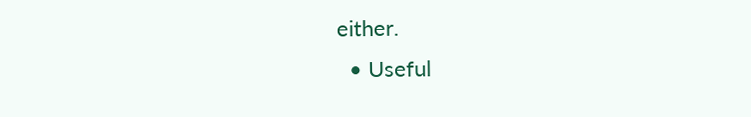either.
  • Useful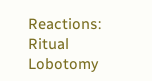Reactions: Ritual Lobotomy